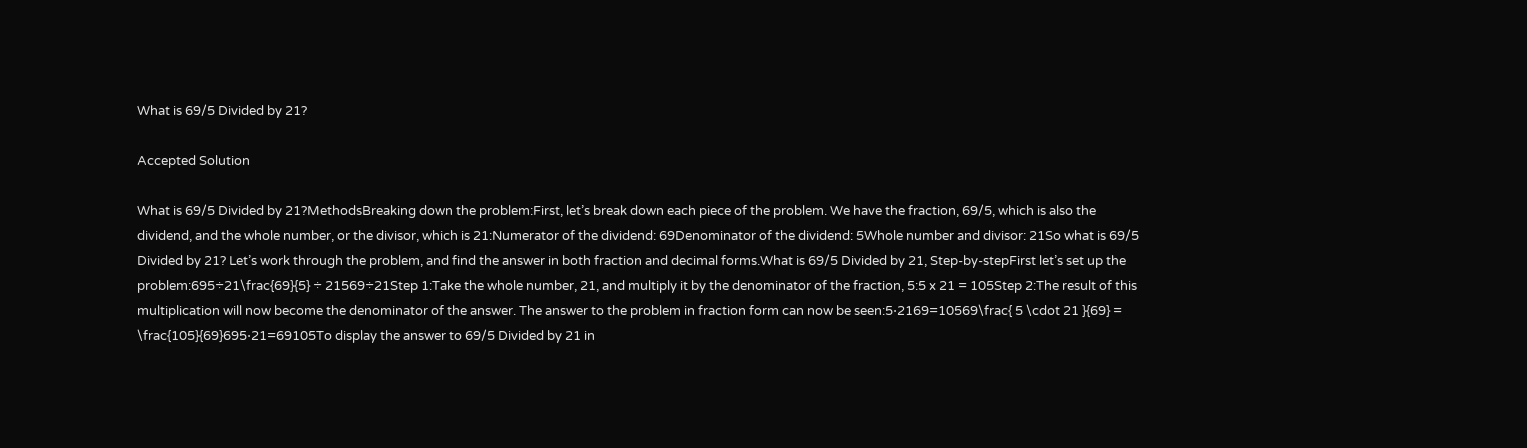What is 69/5 Divided by 21?

Accepted Solution

What is 69/5 Divided by 21?MethodsBreaking down the problem:First, let’s break down each piece of the problem. We have the fraction, 69/5, which is also the dividend, and the whole number, or the divisor, which is 21:Numerator of the dividend: 69Denominator of the dividend: 5Whole number and divisor: 21So what is 69/5 Divided by 21? Let’s work through the problem, and find the answer in both fraction and decimal forms.What is 69/5 Divided by 21, Step-by-stepFirst let’s set up the problem:695÷21\frac{69}{5} ÷ 21569÷21Step 1:Take the whole number, 21, and multiply it by the denominator of the fraction, 5:5 x 21 = 105Step 2:The result of this multiplication will now become the denominator of the answer. The answer to the problem in fraction form can now be seen:5⋅2169=10569\frac{ 5 \cdot 21 }{69} = \frac{105}{69}695⋅21=69105To display the answer to 69/5 Divided by 21 in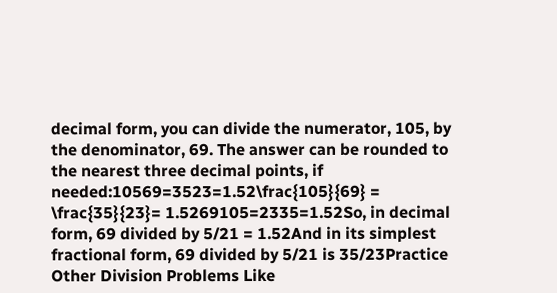decimal form, you can divide the numerator, 105, by the denominator, 69. The answer can be rounded to the nearest three decimal points, if needed:10569=3523=1.52\frac{105}{69} = \frac{35}{23}= 1.5269105=2335=1.52So, in decimal form, 69 divided by 5/21 = 1.52And in its simplest fractional form, 69 divided by 5/21 is 35/23Practice Other Division Problems Like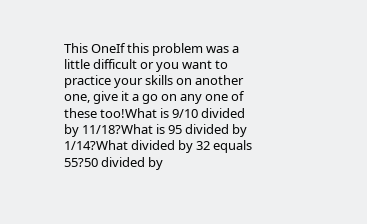This OneIf this problem was a little difficult or you want to practice your skills on another one, give it a go on any one of these too!What is 9/10 divided by 11/18?What is 95 divided by 1/14?What divided by 32 equals 55?50 divided by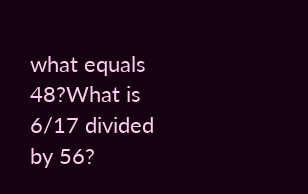what equals 48?What is 6/17 divided by 56?